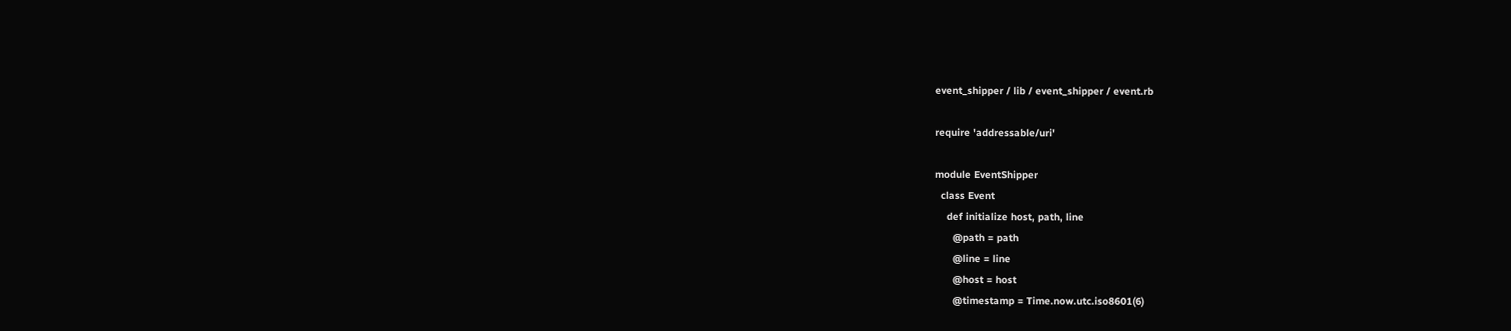event_shipper / lib / event_shipper / event.rb

require 'addressable/uri'

module EventShipper
  class Event
    def initialize host, path, line
      @path = path
      @line = line
      @host = host
      @timestamp = Time.now.utc.iso8601(6)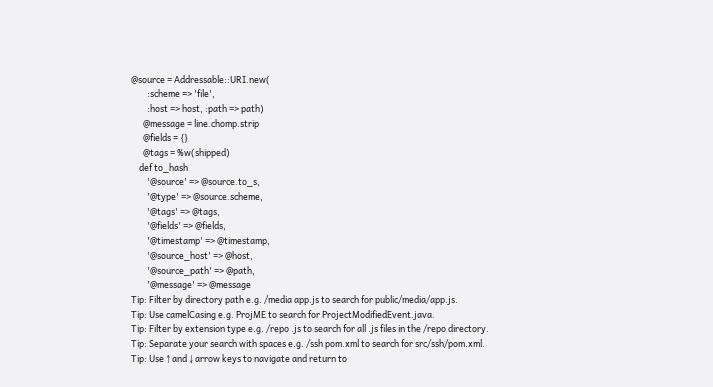@source = Addressable::URI.new(
        :scheme => 'file',
        :host => host, :path => path)
      @message = line.chomp.strip
      @fields = {}
      @tags = %w(shipped)
    def to_hash
        '@source' => @source.to_s,
        '@type' => @source.scheme,
        '@tags' => @tags,
        '@fields' => @fields,
        '@timestamp' => @timestamp,
        '@source_host' => @host,
        '@source_path' => @path,
        '@message' => @message
Tip: Filter by directory path e.g. /media app.js to search for public/media/app.js.
Tip: Use camelCasing e.g. ProjME to search for ProjectModifiedEvent.java.
Tip: Filter by extension type e.g. /repo .js to search for all .js files in the /repo directory.
Tip: Separate your search with spaces e.g. /ssh pom.xml to search for src/ssh/pom.xml.
Tip: Use ↑ and ↓ arrow keys to navigate and return to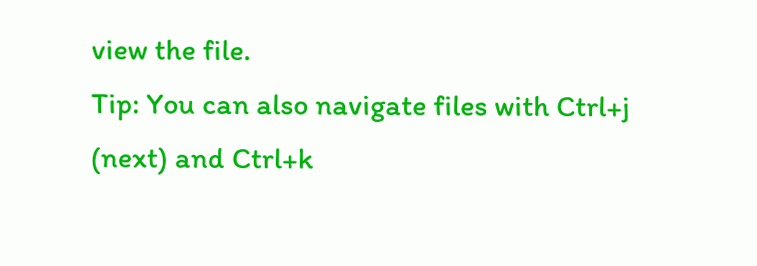view the file.
Tip: You can also navigate files with Ctrl+j (next) and Ctrl+k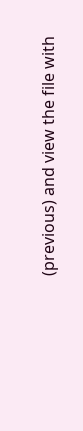(previous) and view the file with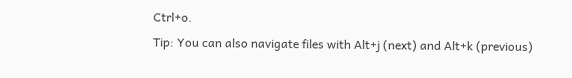Ctrl+o.
Tip: You can also navigate files with Alt+j (next) and Alt+k (previous)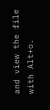and view the file with Alt+o.